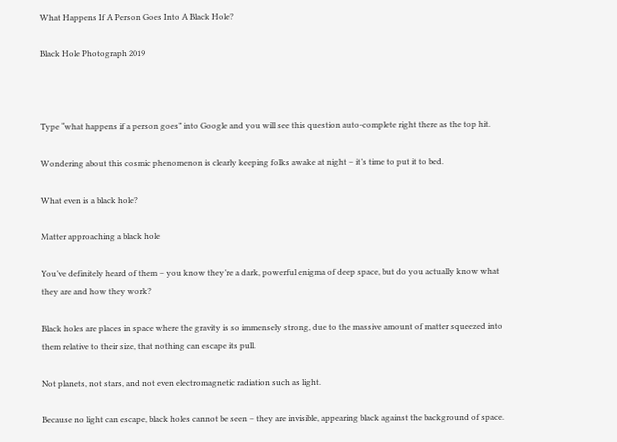What Happens If A Person Goes Into A Black Hole?

Black Hole Photograph 2019



Type “what happens if a person goes” into Google and you will see this question auto-complete right there as the top hit.

Wondering about this cosmic phenomenon is clearly keeping folks awake at night – it’s time to put it to bed.

What even is a black hole?

Matter approaching a black hole

You’ve definitely heard of them – you know they’re a dark, powerful enigma of deep space, but do you actually know what they are and how they work?

Black holes are places in space where the gravity is so immensely strong, due to the massive amount of matter squeezed into them relative to their size, that nothing can escape its pull.

Not planets, not stars, and not even electromagnetic radiation such as light.

Because no light can escape, black holes cannot be seen – they are invisible, appearing black against the background of space.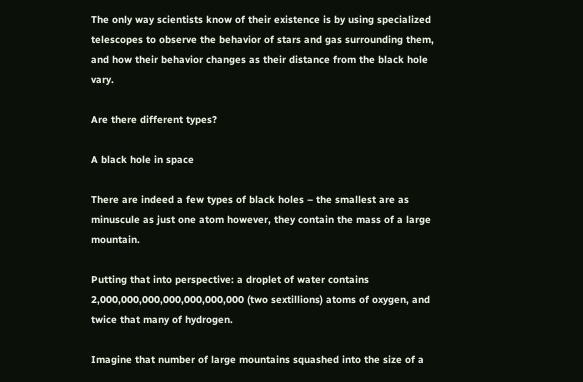The only way scientists know of their existence is by using specialized telescopes to observe the behavior of stars and gas surrounding them, and how their behavior changes as their distance from the black hole vary.

Are there different types?

A black hole in space

There are indeed a few types of black holes – the smallest are as minuscule as just one atom however, they contain the mass of a large mountain.

Putting that into perspective: a droplet of water contains 2,000,000,000,000,000,000,000 (two sextillions) atoms of oxygen, and twice that many of hydrogen.

Imagine that number of large mountains squashed into the size of a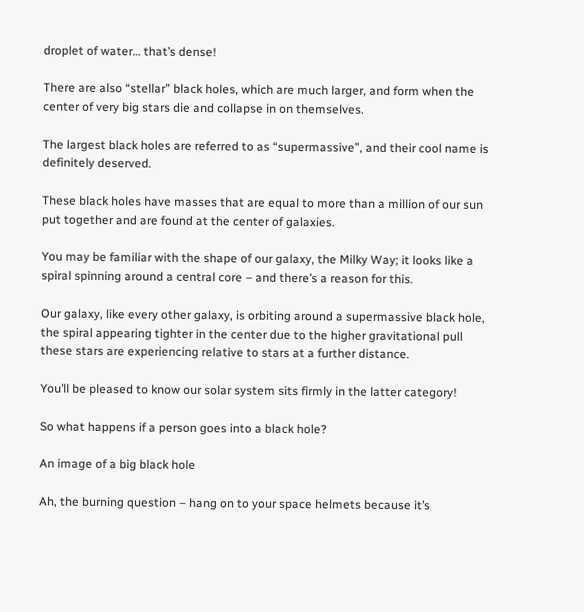droplet of water… that’s dense!

There are also “stellar” black holes, which are much larger, and form when the center of very big stars die and collapse in on themselves.

The largest black holes are referred to as “supermassive”, and their cool name is definitely deserved.

These black holes have masses that are equal to more than a million of our sun put together and are found at the center of galaxies.

You may be familiar with the shape of our galaxy, the Milky Way; it looks like a spiral spinning around a central core – and there’s a reason for this.

Our galaxy, like every other galaxy, is orbiting around a supermassive black hole, the spiral appearing tighter in the center due to the higher gravitational pull these stars are experiencing relative to stars at a further distance.

You’ll be pleased to know our solar system sits firmly in the latter category!

So what happens if a person goes into a black hole?

An image of a big black hole

Ah, the burning question – hang on to your space helmets because it’s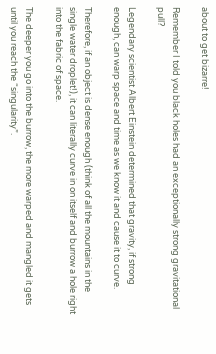about to get bizarre!

Remember I told you black holes had an exceptionally strong gravitational pull?

Legendary scientist Albert Einstein determined that gravity, if strong enough, can warp space and time as we know it and cause it to curve.

Therefore, if an object is dense enough (think of all the mountains in the single water droplet!), it can literally curve in on itself and burrow a hole right into the fabric of space.

The deeper you go into the burrow, the more warped and mangled it gets until you reach the “singularity”.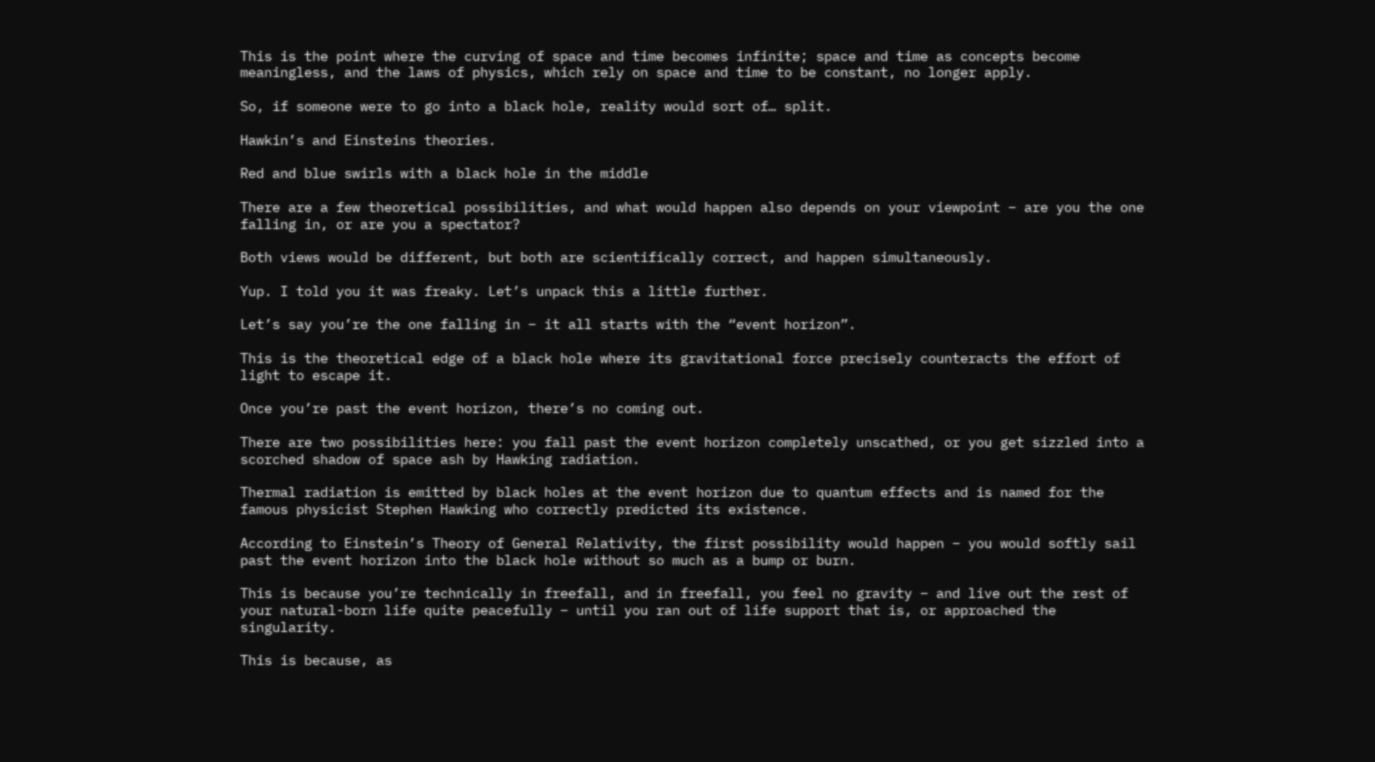This is the point where the curving of space and time becomes infinite; space and time as concepts become meaningless, and the laws of physics, which rely on space and time to be constant, no longer apply.

So, if someone were to go into a black hole, reality would sort of… split.

Hawkin’s and Einsteins theories.

Red and blue swirls with a black hole in the middle

There are a few theoretical possibilities, and what would happen also depends on your viewpoint – are you the one falling in, or are you a spectator?

Both views would be different, but both are scientifically correct, and happen simultaneously.

Yup. I told you it was freaky. Let’s unpack this a little further.

Let’s say you’re the one falling in – it all starts with the “event horizon”.

This is the theoretical edge of a black hole where its gravitational force precisely counteracts the effort of light to escape it.

Once you’re past the event horizon, there’s no coming out.

There are two possibilities here: you fall past the event horizon completely unscathed, or you get sizzled into a scorched shadow of space ash by Hawking radiation.

Thermal radiation is emitted by black holes at the event horizon due to quantum effects and is named for the famous physicist Stephen Hawking who correctly predicted its existence.

According to Einstein’s Theory of General Relativity, the first possibility would happen – you would softly sail past the event horizon into the black hole without so much as a bump or burn.

This is because you’re technically in freefall, and in freefall, you feel no gravity – and live out the rest of your natural-born life quite peacefully – until you ran out of life support that is, or approached the singularity.

This is because, as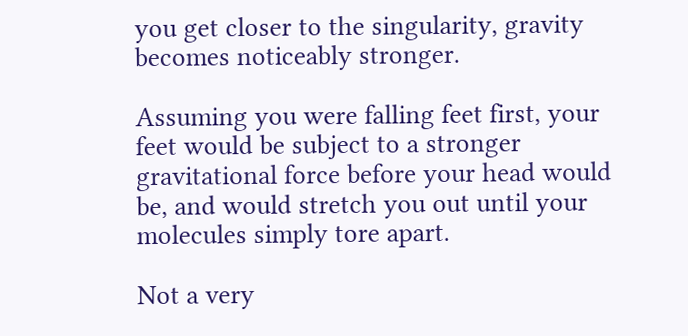you get closer to the singularity, gravity becomes noticeably stronger.

Assuming you were falling feet first, your feet would be subject to a stronger gravitational force before your head would be, and would stretch you out until your molecules simply tore apart.

Not a very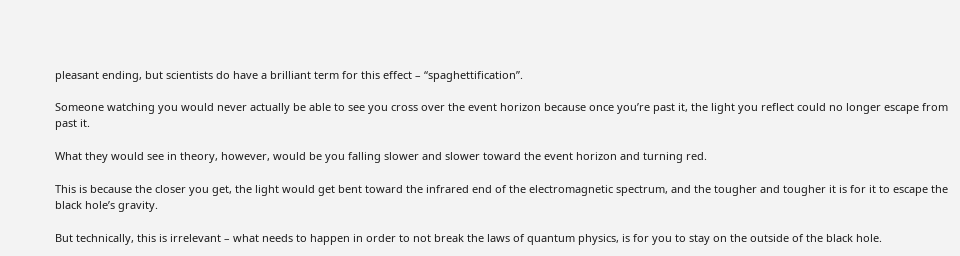pleasant ending, but scientists do have a brilliant term for this effect – “spaghettification”.

Someone watching you would never actually be able to see you cross over the event horizon because once you’re past it, the light you reflect could no longer escape from past it.

What they would see in theory, however, would be you falling slower and slower toward the event horizon and turning red.

This is because the closer you get, the light would get bent toward the infrared end of the electromagnetic spectrum, and the tougher and tougher it is for it to escape the black hole’s gravity.

But technically, this is irrelevant – what needs to happen in order to not break the laws of quantum physics, is for you to stay on the outside of the black hole.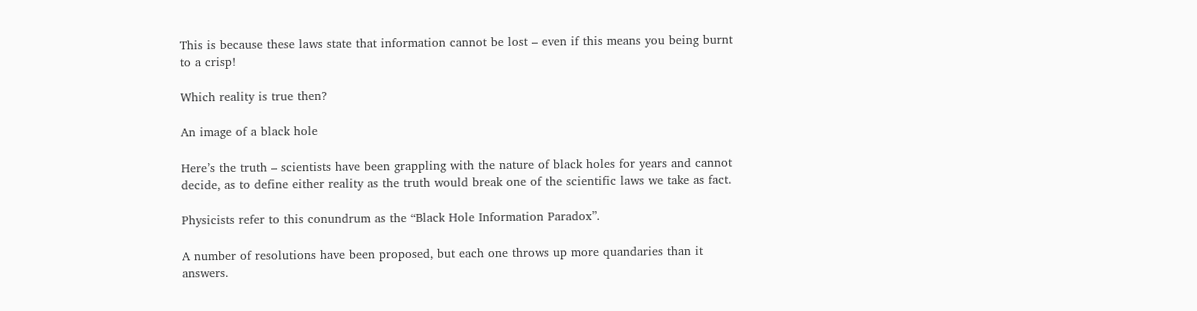This is because these laws state that information cannot be lost – even if this means you being burnt to a crisp!

Which reality is true then?

An image of a black hole

Here’s the truth – scientists have been grappling with the nature of black holes for years and cannot decide, as to define either reality as the truth would break one of the scientific laws we take as fact.

Physicists refer to this conundrum as the “Black Hole Information Paradox”.

A number of resolutions have been proposed, but each one throws up more quandaries than it answers.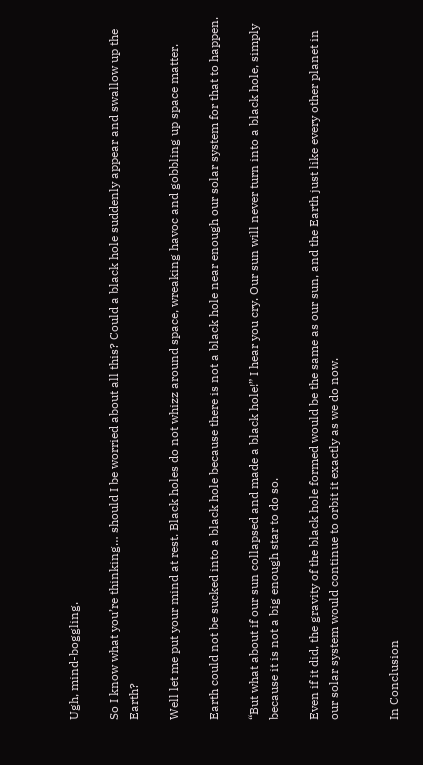Ugh, mind-boggling.

So I know what you’re thinking… should I be worried about all this? Could a black hole suddenly appear and swallow up the Earth?

Well let me put your mind at rest. Black holes do not whizz around space, wreaking havoc and gobbling up space matter.

Earth could not be sucked into a black hole because there is not a black hole near enough our solar system for that to happen.

“But what about if our sun collapsed and made a black hole!” I hear you cry. Our sun will never turn into a black hole, simply because it is not a big enough star to do so.

Even if it did, the gravity of the black hole formed would be the same as our sun, and the Earth just like every other planet in our solar system would continue to orbit it exactly as we do now.


In Conclusion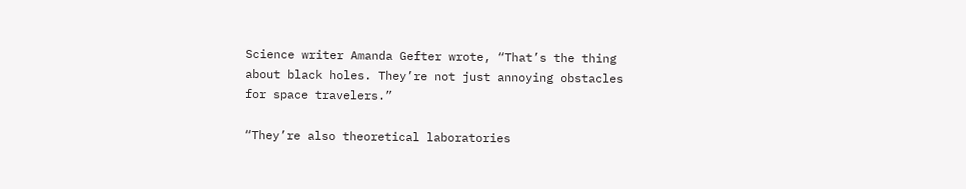Science writer Amanda Gefter wrote, “That’s the thing about black holes. They’re not just annoying obstacles for space travelers.”

“They’re also theoretical laboratories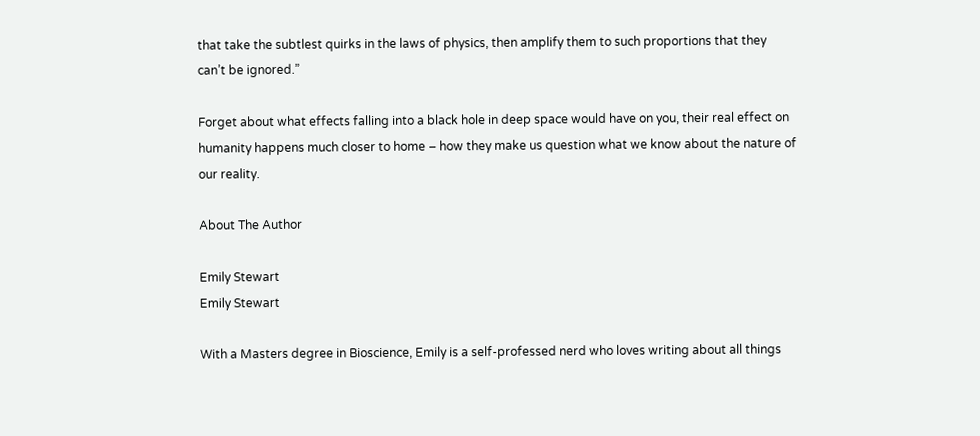that take the subtlest quirks in the laws of physics, then amplify them to such proportions that they can’t be ignored.”

Forget about what effects falling into a black hole in deep space would have on you, their real effect on humanity happens much closer to home – how they make us question what we know about the nature of our reality.

About The Author

Emily Stewart
Emily Stewart

With a Masters degree in Bioscience, Emily is a self-professed nerd who loves writing about all things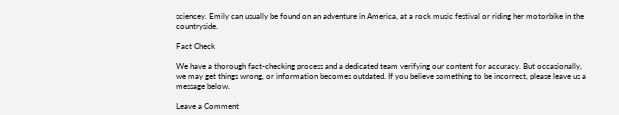sciencey. Emily can usually be found on an adventure in America, at a rock music festival or riding her motorbike in the countryside.

Fact Check

We have a thorough fact-checking process and a dedicated team verifying our content for accuracy. But occasionally, we may get things wrong, or information becomes outdated. If you believe something to be incorrect, please leave us a message below.

Leave a Comment